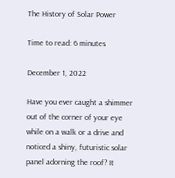The History of Solar Power

Time to read: 6 minutes

December 1, 2022

Have you ever caught a shimmer out of the corner of your eye while on a walk or a drive and noticed a shiny, futuristic solar panel adorning the roof? It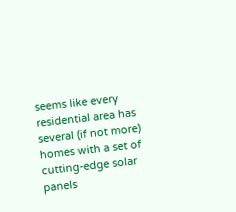seems like every residential area has several (if not more) homes with a set of cutting-edge solar panels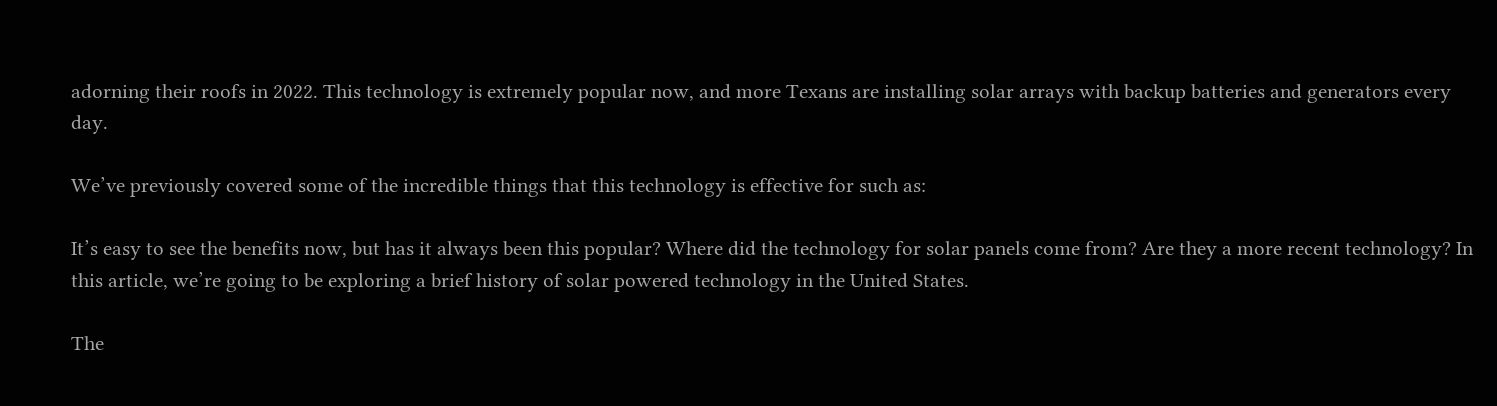adorning their roofs in 2022. This technology is extremely popular now, and more Texans are installing solar arrays with backup batteries and generators every day.

We’ve previously covered some of the incredible things that this technology is effective for such as:

It’s easy to see the benefits now, but has it always been this popular? Where did the technology for solar panels come from? Are they a more recent technology? In this article, we’re going to be exploring a brief history of solar powered technology in the United States.

The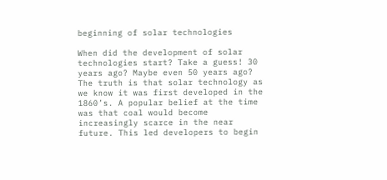beginning of solar technologies

When did the development of solar technologies start? Take a guess! 30 years ago? Maybe even 50 years ago? The truth is that solar technology as we know it was first developed in the 1860’s. A popular belief at the time was that coal would become increasingly scarce in the near future. This led developers to begin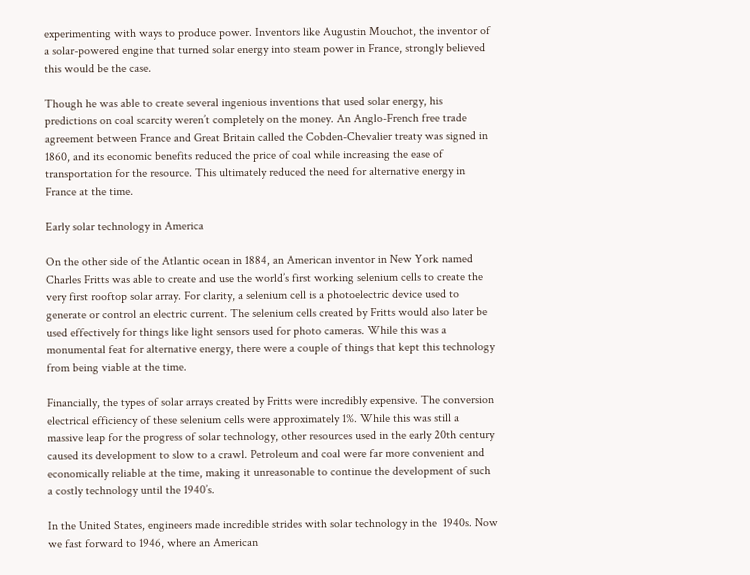experimenting with ways to produce power. Inventors like Augustin Mouchot, the inventor of a solar-powered engine that turned solar energy into steam power in France, strongly believed this would be the case.

Though he was able to create several ingenious inventions that used solar energy, his predictions on coal scarcity weren’t completely on the money. An Anglo-French free trade agreement between France and Great Britain called the Cobden-Chevalier treaty was signed in 1860, and its economic benefits reduced the price of coal while increasing the ease of transportation for the resource. This ultimately reduced the need for alternative energy in France at the time.

Early solar technology in America

On the other side of the Atlantic ocean in 1884, an American inventor in New York named Charles Fritts was able to create and use the world’s first working selenium cells to create the very first rooftop solar array. For clarity, a selenium cell is a photoelectric device used to generate or control an electric current. The selenium cells created by Fritts would also later be used effectively for things like light sensors used for photo cameras. While this was a monumental feat for alternative energy, there were a couple of things that kept this technology from being viable at the time.

Financially, the types of solar arrays created by Fritts were incredibly expensive. The conversion electrical efficiency of these selenium cells were approximately 1%. While this was still a massive leap for the progress of solar technology, other resources used in the early 20th century caused its development to slow to a crawl. Petroleum and coal were far more convenient and economically reliable at the time, making it unreasonable to continue the development of such a costly technology until the 1940’s.

In the United States, engineers made incredible strides with solar technology in the  1940s. Now we fast forward to 1946, where an American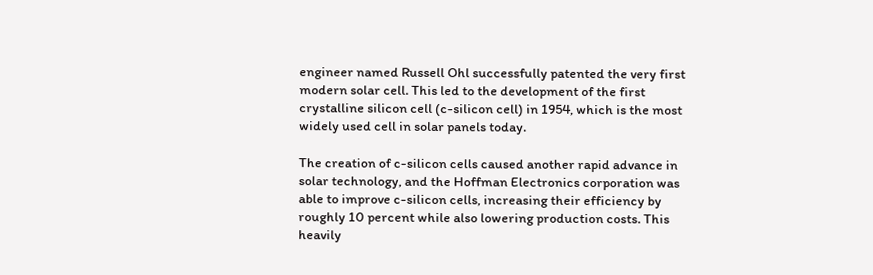engineer named Russell Ohl successfully patented the very first modern solar cell. This led to the development of the first crystalline silicon cell (c-silicon cell) in 1954, which is the most widely used cell in solar panels today.

The creation of c-silicon cells caused another rapid advance in solar technology, and the Hoffman Electronics corporation was able to improve c-silicon cells, increasing their efficiency by roughly 10 percent while also lowering production costs. This heavily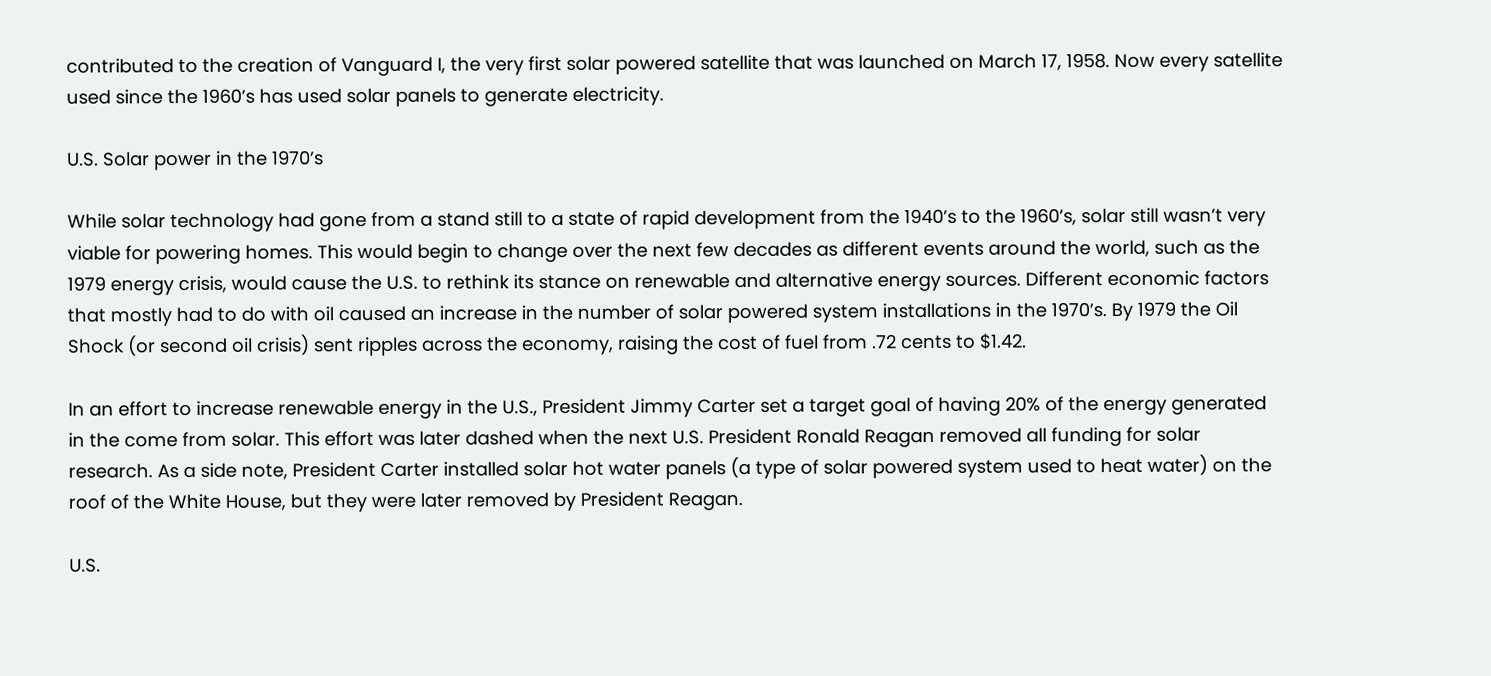contributed to the creation of Vanguard I, the very first solar powered satellite that was launched on March 17, 1958. Now every satellite used since the 1960’s has used solar panels to generate electricity.

U.S. Solar power in the 1970’s

While solar technology had gone from a stand still to a state of rapid development from the 1940’s to the 1960’s, solar still wasn’t very viable for powering homes. This would begin to change over the next few decades as different events around the world, such as the 1979 energy crisis, would cause the U.S. to rethink its stance on renewable and alternative energy sources. Different economic factors that mostly had to do with oil caused an increase in the number of solar powered system installations in the 1970’s. By 1979 the Oil Shock (or second oil crisis) sent ripples across the economy, raising the cost of fuel from .72 cents to $1.42.

In an effort to increase renewable energy in the U.S., President Jimmy Carter set a target goal of having 20% of the energy generated in the come from solar. This effort was later dashed when the next U.S. President Ronald Reagan removed all funding for solar research. As a side note, President Carter installed solar hot water panels (a type of solar powered system used to heat water) on the roof of the White House, but they were later removed by President Reagan.

U.S.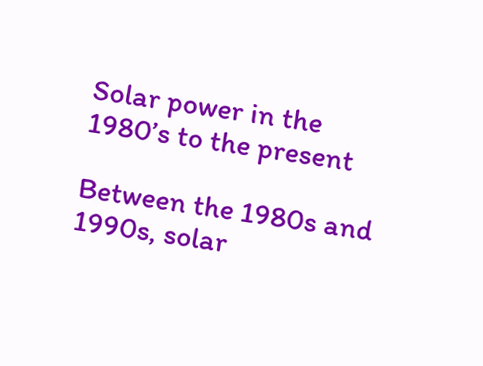Solar power in the 1980’s to the present

Between the 1980s and 1990s, solar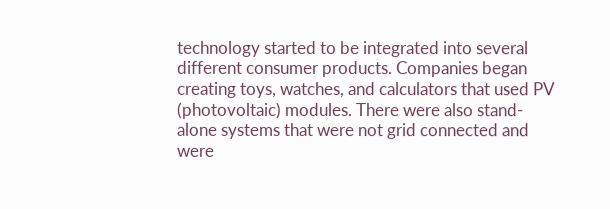technology started to be integrated into several different consumer products. Companies began creating toys, watches, and calculators that used PV (photovoltaic) modules. There were also stand-alone systems that were not grid connected and were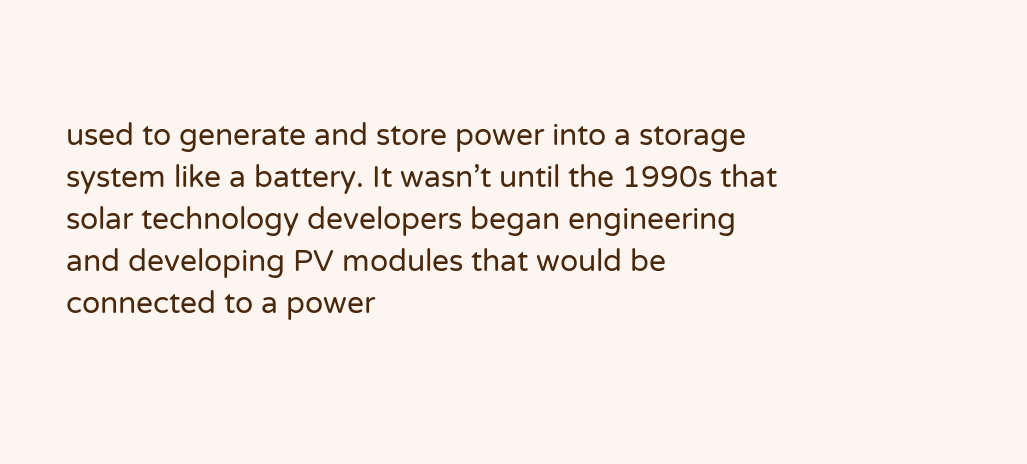used to generate and store power into a storage system like a battery. It wasn’t until the 1990s that solar technology developers began engineering and developing PV modules that would be connected to a power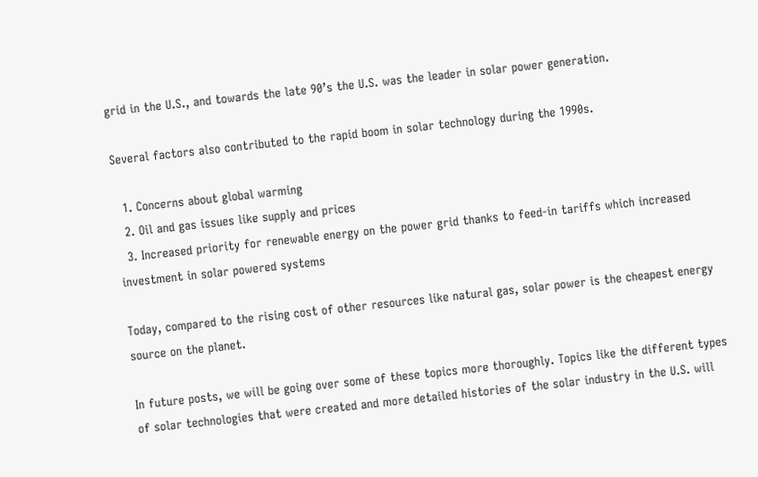grid in the U.S., and towards the late 90’s the U.S. was the leader in solar power generation.

Several factors also contributed to the rapid boom in solar technology during the 1990s.

  1. Concerns about global warming
  2. Oil and gas issues like supply and prices
  3. Increased priority for renewable energy on the power grid thanks to feed-in tariffs which increased investment in solar powered systems

Today, compared to the rising cost of other resources like natural gas, solar power is the cheapest energy source on the planet.

In future posts, we will be going over some of these topics more thoroughly. Topics like the different types of solar technologies that were created and more detailed histories of the solar industry in the U.S. will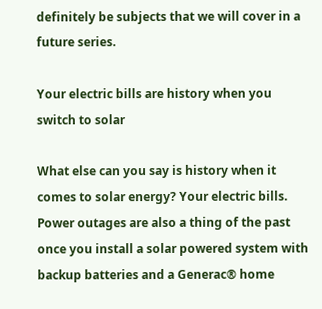definitely be subjects that we will cover in a future series.

Your electric bills are history when you switch to solar

What else can you say is history when it comes to solar energy? Your electric bills. Power outages are also a thing of the past once you install a solar powered system with backup batteries and a Generac® home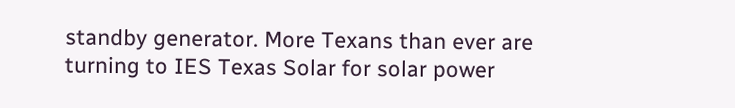standby generator. More Texans than ever are turning to IES Texas Solar for solar power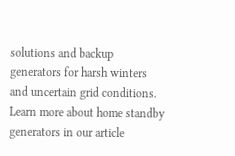solutions and backup generators for harsh winters and uncertain grid conditions. Learn more about home standby generators in our article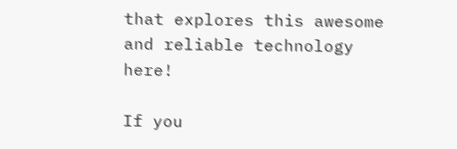that explores this awesome and reliable technology here!

If you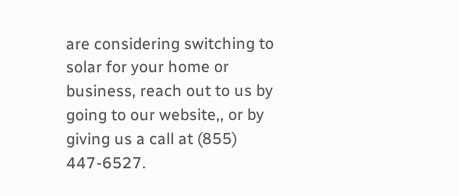are considering switching to solar for your home or business, reach out to us by going to our website,, or by giving us a call at (855) 447-6527.